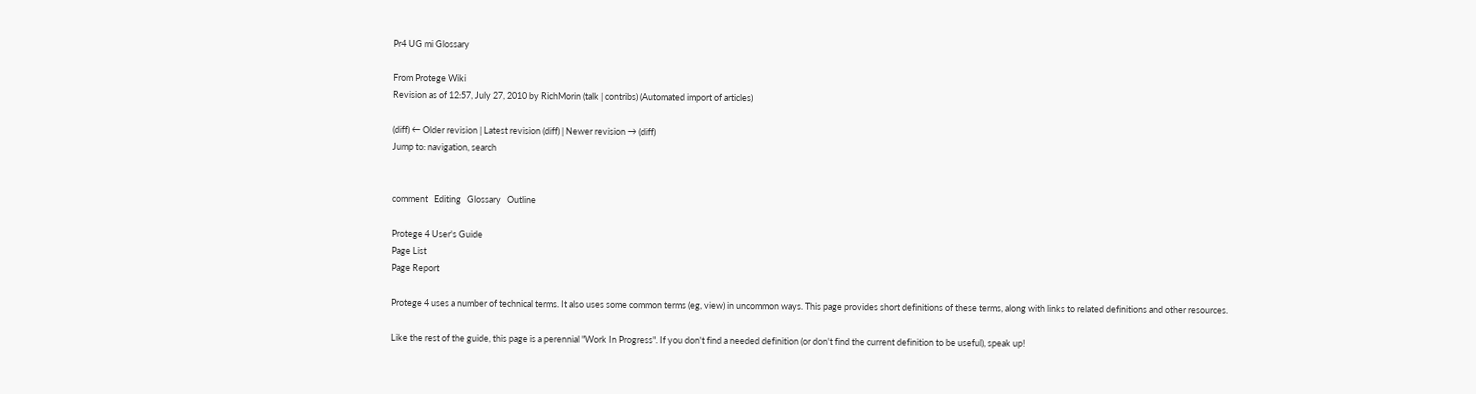Pr4 UG mi Glossary

From Protege Wiki
Revision as of 12:57, July 27, 2010 by RichMorin (talk | contribs) (Automated import of articles)

(diff) ← Older revision | Latest revision (diff) | Newer revision → (diff)
Jump to: navigation, search


comment   Editing   Glossary   Outline

Protege 4 User's Guide
Page List
Page Report

Protege 4 uses a number of technical terms. It also uses some common terms (eg, view) in uncommon ways. This page provides short definitions of these terms, along with links to related definitions and other resources.

Like the rest of the guide, this page is a perennial "Work In Progress". If you don't find a needed definition (or don't find the current definition to be useful), speak up!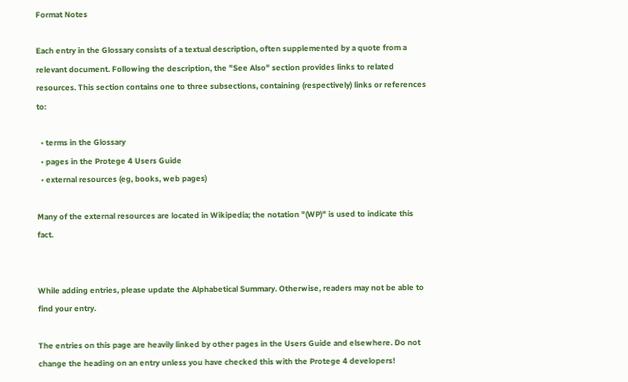Format Notes

Each entry in the Glossary consists of a textual description, often supplemented by a quote from a relevant document. Following the description, the "See Also" section provides links to related resources. This section contains one to three subsections, containing (respectively) links or references to:

  • terms in the Glossary
  • pages in the Protege 4 Users Guide
  • external resources (eg, books, web pages)

Many of the external resources are located in Wikipedia; the notation "(WP)" is used to indicate this fact.


While adding entries, please update the Alphabetical Summary. Otherwise, readers may not be able to find your entry.

The entries on this page are heavily linked by other pages in the Users Guide and elsewhere. Do not change the heading on an entry unless you have checked this with the Protege 4 developers!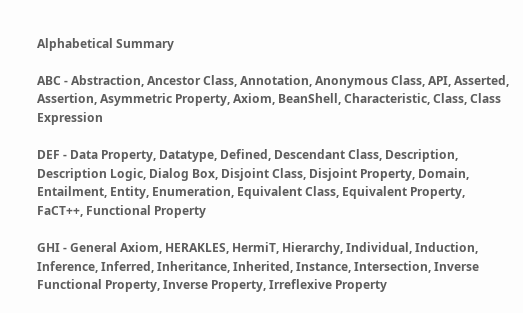Alphabetical Summary

ABC - Abstraction, Ancestor Class, Annotation, Anonymous Class, API, Asserted, Assertion, Asymmetric Property, Axiom, BeanShell, Characteristic, Class, Class Expression

DEF - Data Property, Datatype, Defined, Descendant Class, Description, Description Logic, Dialog Box, Disjoint Class, Disjoint Property, Domain, Entailment, Entity, Enumeration, Equivalent Class, Equivalent Property, FaCT++, Functional Property

GHI - General Axiom, HERAKLES, HermiT, Hierarchy, Individual, Induction, Inference, Inferred, Inheritance, Inherited, Instance, Intersection, Inverse Functional Property, Inverse Property, Irreflexive Property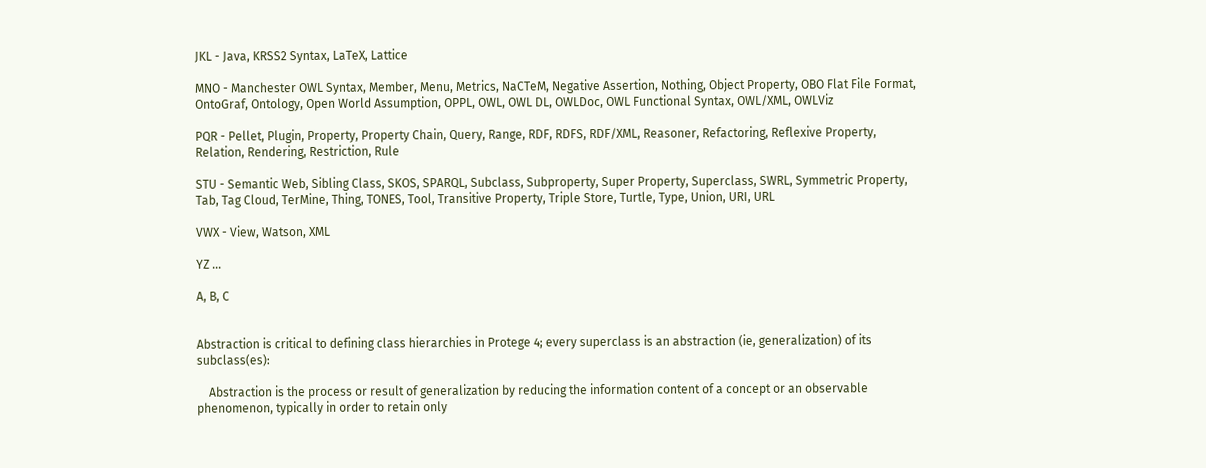JKL - Java, KRSS2 Syntax, LaTeX, Lattice

MNO - Manchester OWL Syntax, Member, Menu, Metrics, NaCTeM, Negative Assertion, Nothing, Object Property, OBO Flat File Format, OntoGraf, Ontology, Open World Assumption, OPPL, OWL, OWL DL, OWLDoc, OWL Functional Syntax, OWL/XML, OWLViz

PQR - Pellet, Plugin, Property, Property Chain, Query, Range, RDF, RDFS, RDF/XML, Reasoner, Refactoring, Reflexive Property, Relation, Rendering, Restriction, Rule

STU - Semantic Web, Sibling Class, SKOS, SPARQL, Subclass, Subproperty, Super Property, Superclass, SWRL, Symmetric Property, Tab, Tag Cloud, TerMine, Thing, TONES, Tool, Transitive Property, Triple Store, Turtle, Type, Union, URI, URL

VWX - View, Watson, XML

YZ ...

A, B, C


Abstraction is critical to defining class hierarchies in Protege 4; every superclass is an abstraction (ie, generalization) of its subclass(es):

    Abstraction is the process or result of generalization by reducing the information content of a concept or an observable phenomenon, typically in order to retain only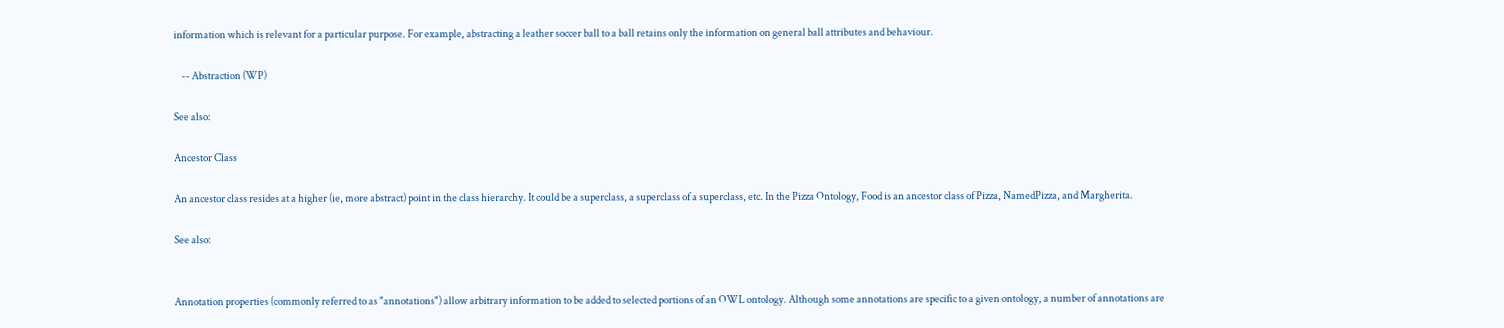information which is relevant for a particular purpose. For example, abstracting a leather soccer ball to a ball retains only the information on general ball attributes and behaviour.

    -- Abstraction (WP)

See also:

Ancestor Class

An ancestor class resides at a higher (ie, more abstract) point in the class hierarchy. It could be a superclass, a superclass of a superclass, etc. In the Pizza Ontology, Food is an ancestor class of Pizza, NamedPizza, and Margherita.

See also:


Annotation properties (commonly referred to as "annotations") allow arbitrary information to be added to selected portions of an OWL ontology. Although some annotations are specific to a given ontology, a number of annotations are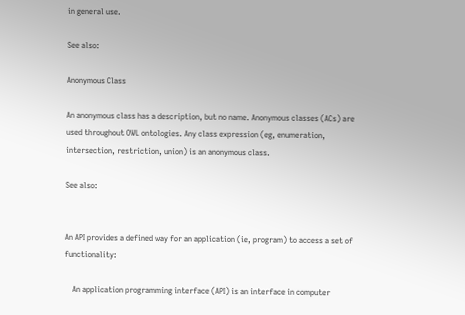in general use.

See also:

Anonymous Class

An anonymous class has a description, but no name. Anonymous classes (ACs) are used throughout OWL ontologies. Any class expression (eg, enumeration, intersection, restriction, union) is an anonymous class.

See also:


An API provides a defined way for an application (ie, program) to access a set of functionality:

    An application programming interface (API) is an interface in computer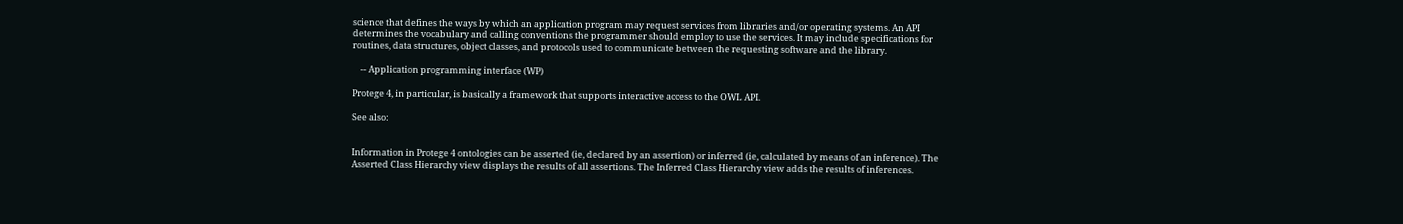science that defines the ways by which an application program may request services from libraries and/or operating systems. An API determines the vocabulary and calling conventions the programmer should employ to use the services. It may include specifications for routines, data structures, object classes, and protocols used to communicate between the requesting software and the library.

    -- Application programming interface (WP)

Protege 4, in particular, is basically a framework that supports interactive access to the OWL API.

See also:


Information in Protege 4 ontologies can be asserted (ie, declared by an assertion) or inferred (ie, calculated by means of an inference). The Asserted Class Hierarchy view displays the results of all assertions. The Inferred Class Hierarchy view adds the results of inferences.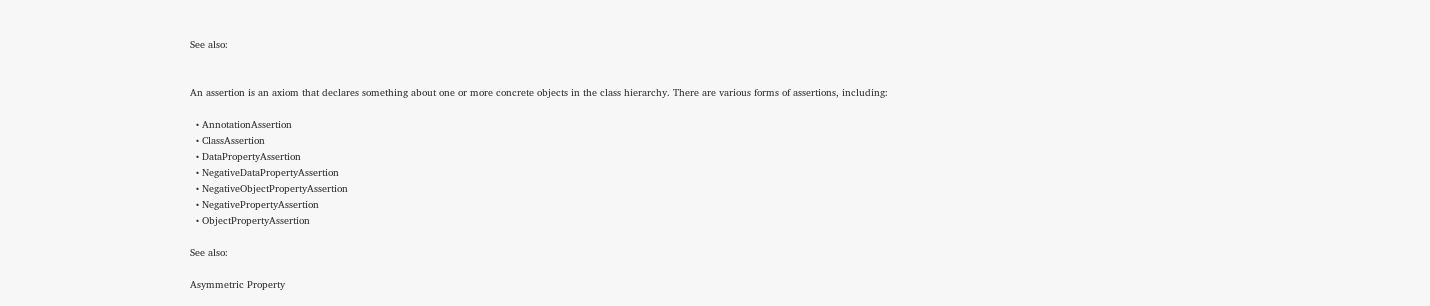See also:


An assertion is an axiom that declares something about one or more concrete objects in the class hierarchy. There are various forms of assertions, including:

  • AnnotationAssertion
  • ClassAssertion
  • DataPropertyAssertion
  • NegativeDataPropertyAssertion
  • NegativeObjectPropertyAssertion
  • NegativePropertyAssertion
  • ObjectPropertyAssertion

See also:

Asymmetric Property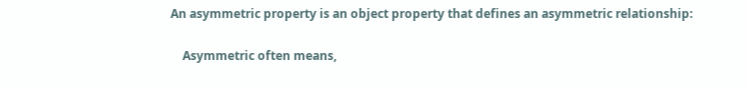An asymmetric property is an object property that defines an asymmetric relationship:

    Asymmetric often means,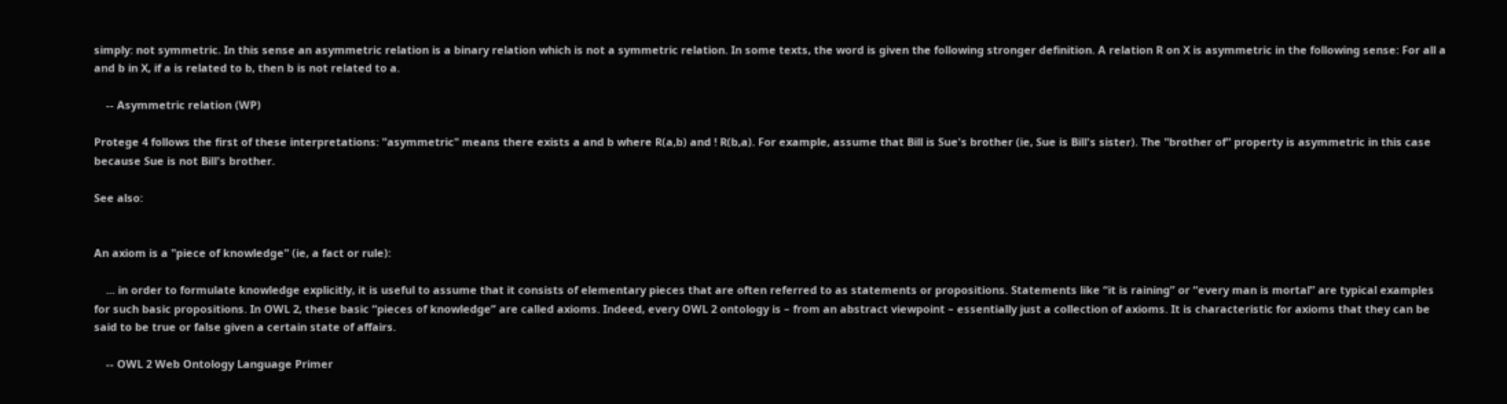simply: not symmetric. In this sense an asymmetric relation is a binary relation which is not a symmetric relation. In some texts, the word is given the following stronger definition. A relation R on X is asymmetric in the following sense: For all a and b in X, if a is related to b, then b is not related to a.

    -- Asymmetric relation (WP)

Protege 4 follows the first of these interpretations: "asymmetric" means there exists a and b where R(a,b) and ! R(b,a). For example, assume that Bill is Sue's brother (ie, Sue is Bill's sister). The "brother of" property is asymmetric in this case because Sue is not Bill's brother.

See also:


An axiom is a "piece of knowledge" (ie, a fact or rule):

    ... in order to formulate knowledge explicitly, it is useful to assume that it consists of elementary pieces that are often referred to as statements or propositions. Statements like “it is raining” or “every man is mortal” are typical examples for such basic propositions. In OWL 2, these basic “pieces of knowledge” are called axioms. Indeed, every OWL 2 ontology is – from an abstract viewpoint – essentially just a collection of axioms. It is characteristic for axioms that they can be said to be true or false given a certain state of affairs.

    -- OWL 2 Web Ontology Language Primer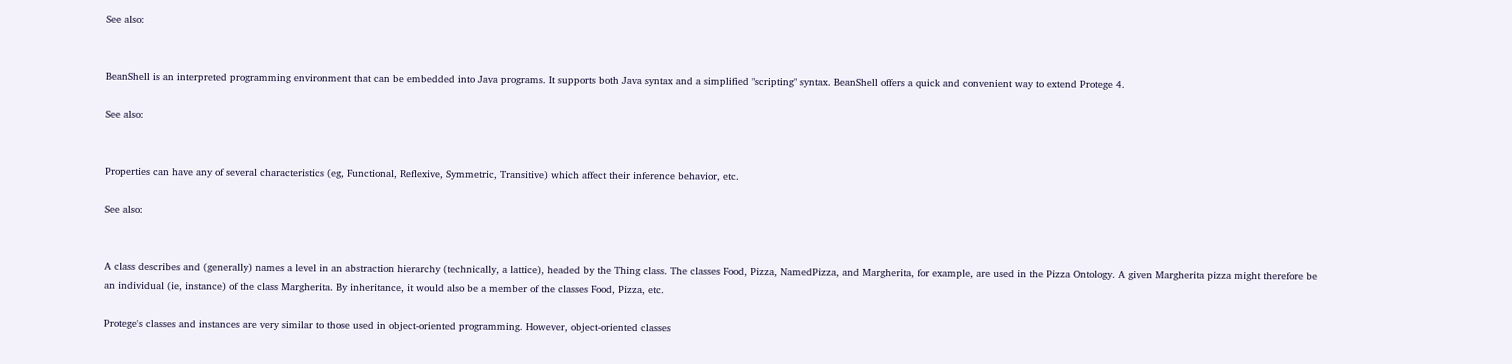See also:


BeanShell is an interpreted programming environment that can be embedded into Java programs. It supports both Java syntax and a simplified "scripting" syntax. BeanShell offers a quick and convenient way to extend Protege 4.

See also:


Properties can have any of several characteristics (eg, Functional, Reflexive, Symmetric, Transitive) which affect their inference behavior, etc.

See also:


A class describes and (generally) names a level in an abstraction hierarchy (technically, a lattice), headed by the Thing class. The classes Food, Pizza, NamedPizza, and Margherita, for example, are used in the Pizza Ontology. A given Margherita pizza might therefore be an individual (ie, instance) of the class Margherita. By inheritance, it would also be a member of the classes Food, Pizza, etc.

Protege's classes and instances are very similar to those used in object-oriented programming. However, object-oriented classes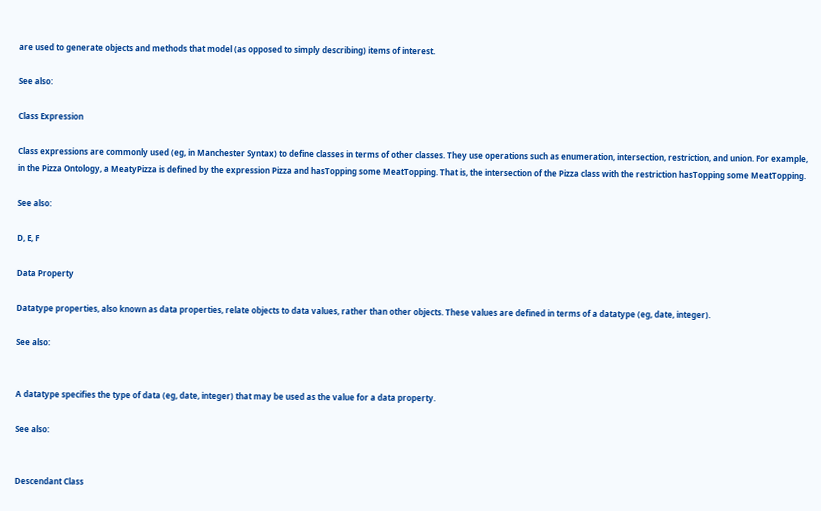are used to generate objects and methods that model (as opposed to simply describing) items of interest.

See also:

Class Expression

Class expressions are commonly used (eg, in Manchester Syntax) to define classes in terms of other classes. They use operations such as enumeration, intersection, restriction, and union. For example, in the Pizza Ontology, a MeatyPizza is defined by the expression Pizza and hasTopping some MeatTopping. That is, the intersection of the Pizza class with the restriction hasTopping some MeatTopping.

See also:

D, E, F

Data Property

Datatype properties, also known as data properties, relate objects to data values, rather than other objects. These values are defined in terms of a datatype (eg, date, integer).

See also:


A datatype specifies the type of data (eg, date, integer) that may be used as the value for a data property.

See also:


Descendant Class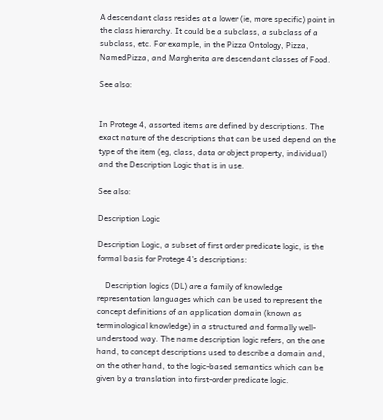A descendant class resides at a lower (ie, more specific) point in the class hierarchy. It could be a subclass, a subclass of a subclass, etc. For example, in the Pizza Ontology, Pizza, NamedPizza, and Margherita are descendant classes of Food.

See also:


In Protege 4, assorted items are defined by descriptions. The exact nature of the descriptions that can be used depend on the type of the item (eg, class, data or object property, individual) and the Description Logic that is in use.

See also:

Description Logic

Description Logic, a subset of first order predicate logic, is the formal basis for Protege 4's descriptions:

    Description logics (DL) are a family of knowledge representation languages which can be used to represent the concept definitions of an application domain (known as terminological knowledge) in a structured and formally well-understood way. The name description logic refers, on the one hand, to concept descriptions used to describe a domain and, on the other hand, to the logic-based semantics which can be given by a translation into first-order predicate logic.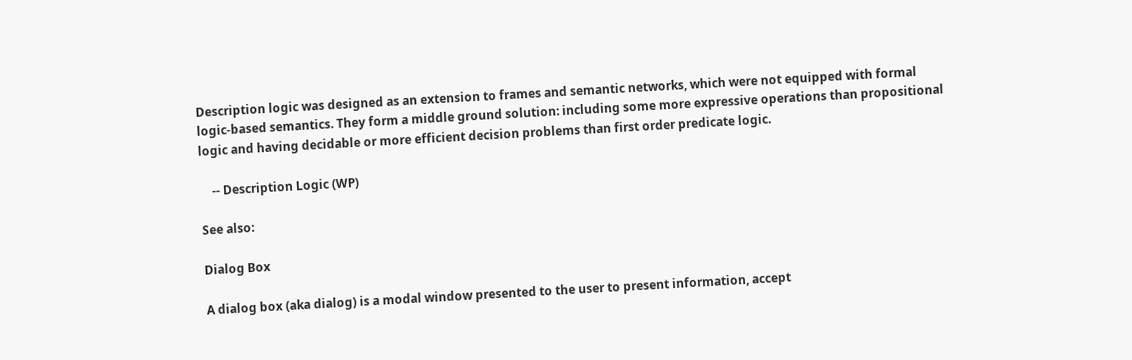Description logic was designed as an extension to frames and semantic networks, which were not equipped with formal logic-based semantics. They form a middle ground solution: including some more expressive operations than propositional logic and having decidable or more efficient decision problems than first order predicate logic.

    -- Description Logic (WP)

See also:

Dialog Box

A dialog box (aka dialog) is a modal window presented to the user to present information, accept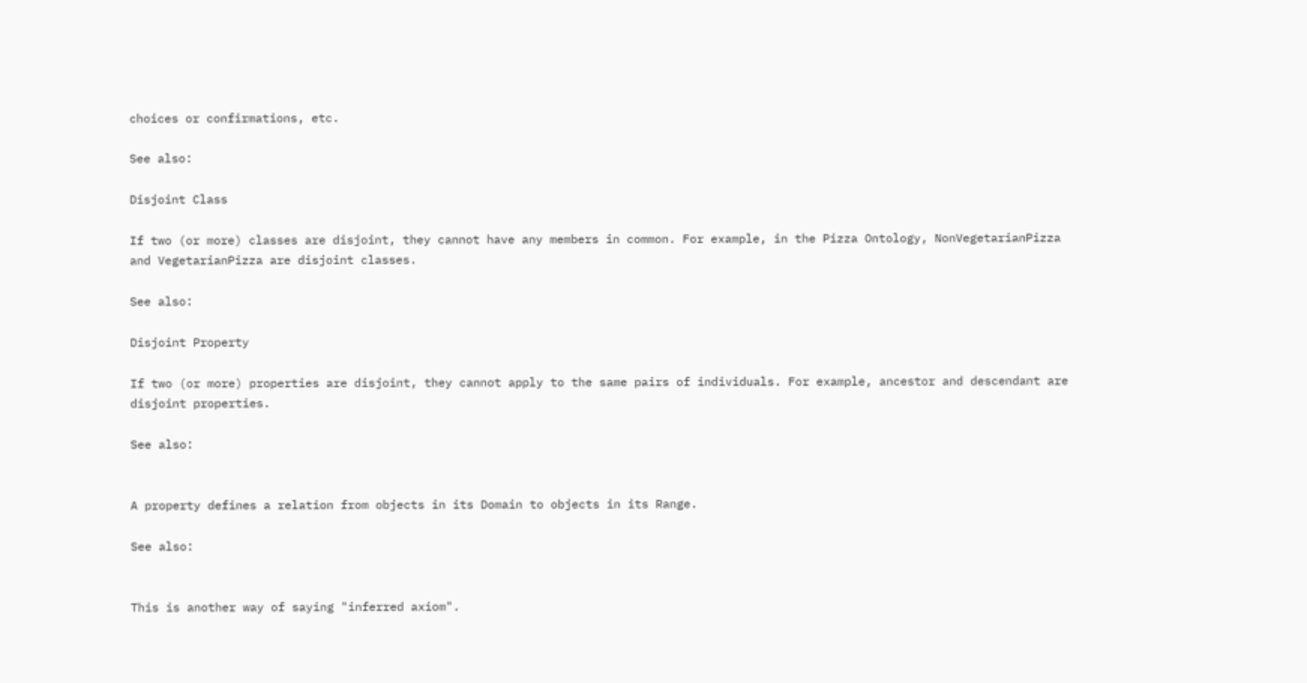choices or confirmations, etc.

See also:

Disjoint Class

If two (or more) classes are disjoint, they cannot have any members in common. For example, in the Pizza Ontology, NonVegetarianPizza and VegetarianPizza are disjoint classes.

See also:

Disjoint Property

If two (or more) properties are disjoint, they cannot apply to the same pairs of individuals. For example, ancestor and descendant are disjoint properties.

See also:


A property defines a relation from objects in its Domain to objects in its Range.

See also:


This is another way of saying "inferred axiom".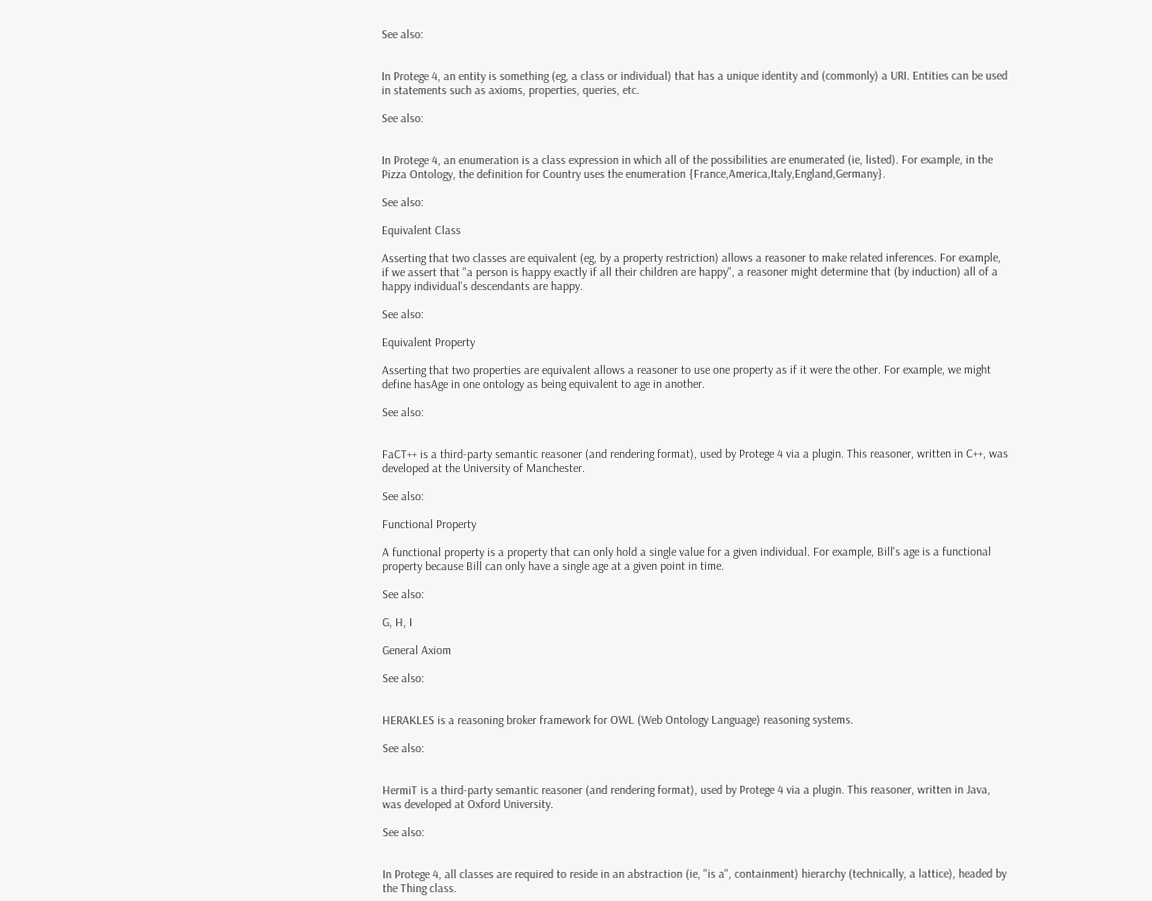See also:


In Protege 4, an entity is something (eg, a class or individual) that has a unique identity and (commonly) a URI. Entities can be used in statements such as axioms, properties, queries, etc.

See also:


In Protege 4, an enumeration is a class expression in which all of the possibilities are enumerated (ie, listed). For example, in the Pizza Ontology, the definition for Country uses the enumeration {France,America,Italy,England,Germany}.

See also:

Equivalent Class

Asserting that two classes are equivalent (eg, by a property restriction) allows a reasoner to make related inferences. For example, if we assert that "a person is happy exactly if all their children are happy", a reasoner might determine that (by induction) all of a happy individual's descendants are happy.

See also:

Equivalent Property

Asserting that two properties are equivalent allows a reasoner to use one property as if it were the other. For example, we might define hasAge in one ontology as being equivalent to age in another.

See also:


FaCT++ is a third-party semantic reasoner (and rendering format), used by Protege 4 via a plugin. This reasoner, written in C++, was developed at the University of Manchester.

See also:

Functional Property

A functional property is a property that can only hold a single value for a given individual. For example, Bill's age is a functional property because Bill can only have a single age at a given point in time.

See also:

G, H, I

General Axiom

See also:


HERAKLES is a reasoning broker framework for OWL (Web Ontology Language) reasoning systems.

See also:


HermiT is a third-party semantic reasoner (and rendering format), used by Protege 4 via a plugin. This reasoner, written in Java, was developed at Oxford University.

See also:


In Protege 4, all classes are required to reside in an abstraction (ie, "is a", containment) hierarchy (technically, a lattice), headed by the Thing class.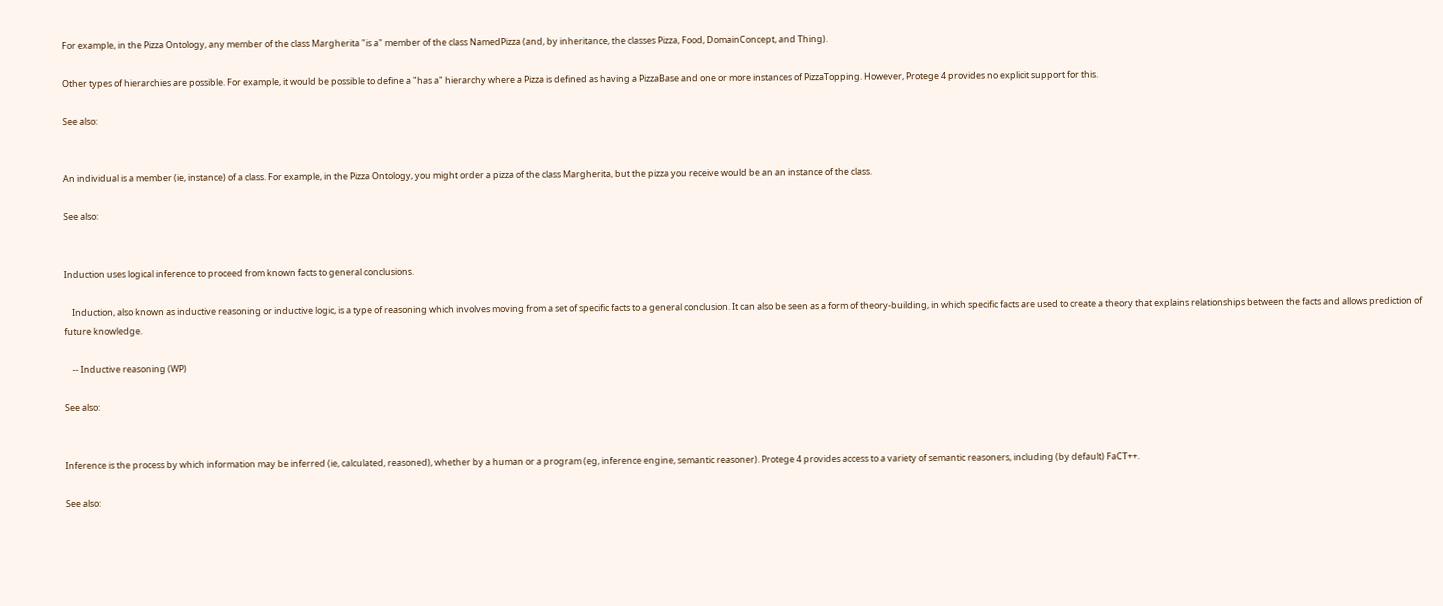For example, in the Pizza Ontology, any member of the class Margherita "is a" member of the class NamedPizza (and, by inheritance, the classes Pizza, Food, DomainConcept, and Thing).

Other types of hierarchies are possible. For example, it would be possible to define a "has a" hierarchy where a Pizza is defined as having a PizzaBase and one or more instances of PizzaTopping. However, Protege 4 provides no explicit support for this.

See also:


An individual is a member (ie, instance) of a class. For example, in the Pizza Ontology, you might order a pizza of the class Margherita, but the pizza you receive would be an an instance of the class.

See also:


Induction uses logical inference to proceed from known facts to general conclusions.

    Induction, also known as inductive reasoning or inductive logic, is a type of reasoning which involves moving from a set of specific facts to a general conclusion. It can also be seen as a form of theory-building, in which specific facts are used to create a theory that explains relationships between the facts and allows prediction of future knowledge.

    -- Inductive reasoning (WP)

See also:


Inference is the process by which information may be inferred (ie, calculated, reasoned), whether by a human or a program (eg, inference engine, semantic reasoner). Protege 4 provides access to a variety of semantic reasoners, including (by default) FaCT++.

See also: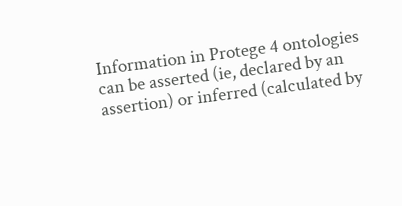Information in Protege 4 ontologies can be asserted (ie, declared by an assertion) or inferred (calculated by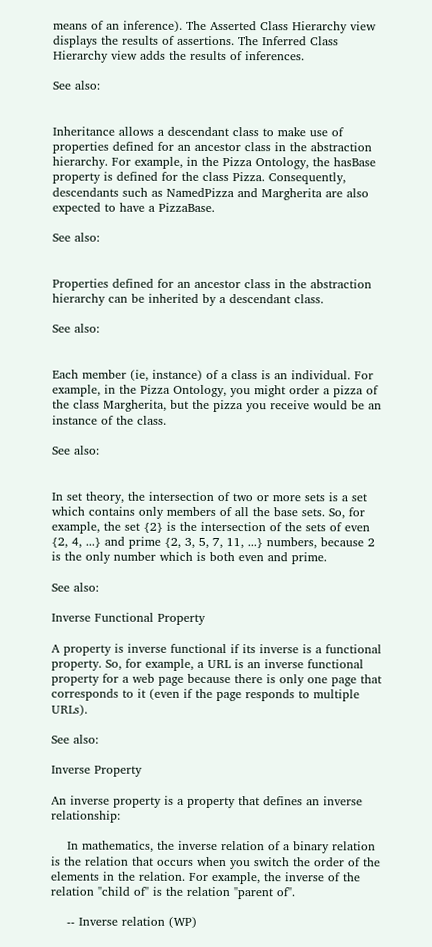means of an inference). The Asserted Class Hierarchy view displays the results of assertions. The Inferred Class Hierarchy view adds the results of inferences.

See also:


Inheritance allows a descendant class to make use of properties defined for an ancestor class in the abstraction hierarchy. For example, in the Pizza Ontology, the hasBase property is defined for the class Pizza. Consequently, descendants such as NamedPizza and Margherita are also expected to have a PizzaBase.

See also:


Properties defined for an ancestor class in the abstraction hierarchy can be inherited by a descendant class.

See also:


Each member (ie, instance) of a class is an individual. For example, in the Pizza Ontology, you might order a pizza of the class Margherita, but the pizza you receive would be an instance of the class.

See also:


In set theory, the intersection of two or more sets is a set which contains only members of all the base sets. So, for example, the set {2} is the intersection of the sets of even {2, 4, ...} and prime {2, 3, 5, 7, 11, ...} numbers, because 2 is the only number which is both even and prime.

See also:

Inverse Functional Property

A property is inverse functional if its inverse is a functional property. So, for example, a URL is an inverse functional property for a web page because there is only one page that corresponds to it (even if the page responds to multiple URLs).

See also:

Inverse Property

An inverse property is a property that defines an inverse relationship:

    In mathematics, the inverse relation of a binary relation is the relation that occurs when you switch the order of the elements in the relation. For example, the inverse of the relation "child of" is the relation "parent of".

    -- Inverse relation (WP)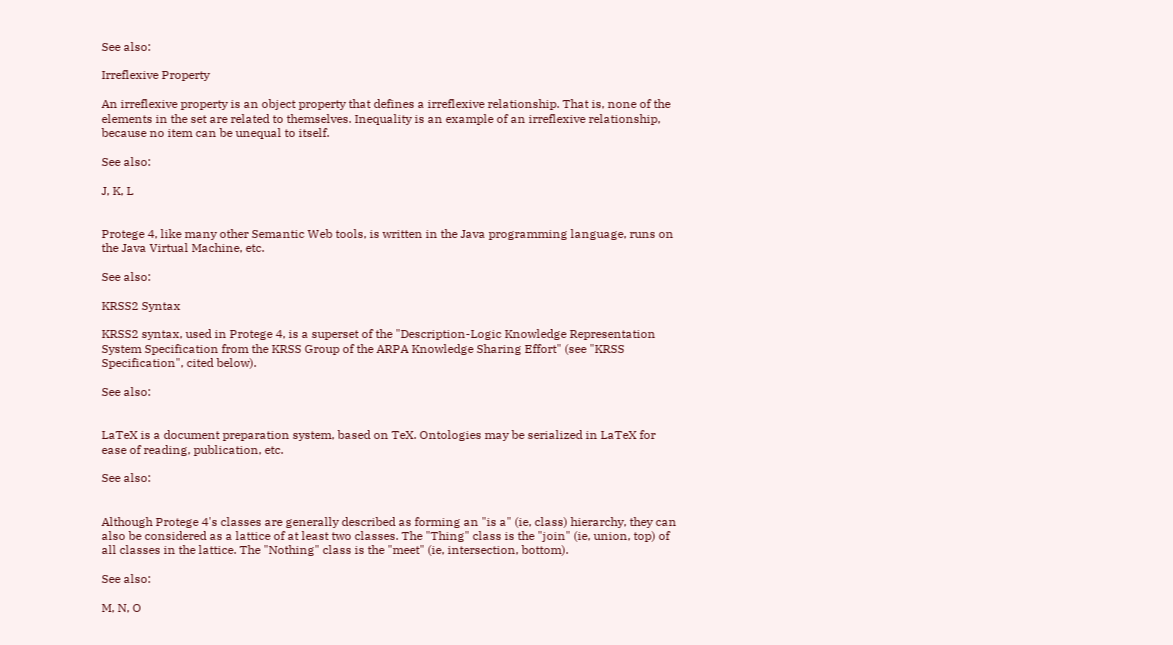See also:

Irreflexive Property

An irreflexive property is an object property that defines a irreflexive relationship. That is, none of the elements in the set are related to themselves. Inequality is an example of an irreflexive relationship, because no item can be unequal to itself.

See also:

J, K, L


Protege 4, like many other Semantic Web tools, is written in the Java programming language, runs on the Java Virtual Machine, etc.

See also:

KRSS2 Syntax

KRSS2 syntax, used in Protege 4, is a superset of the "Description-Logic Knowledge Representation System Specification from the KRSS Group of the ARPA Knowledge Sharing Effort" (see "KRSS Specification", cited below).

See also:


LaTeX is a document preparation system, based on TeX. Ontologies may be serialized in LaTeX for ease of reading, publication, etc.

See also:


Although Protege 4's classes are generally described as forming an "is a" (ie, class) hierarchy, they can also be considered as a lattice of at least two classes. The "Thing" class is the "join" (ie, union, top) of all classes in the lattice. The "Nothing" class is the "meet" (ie, intersection, bottom).

See also:

M, N, O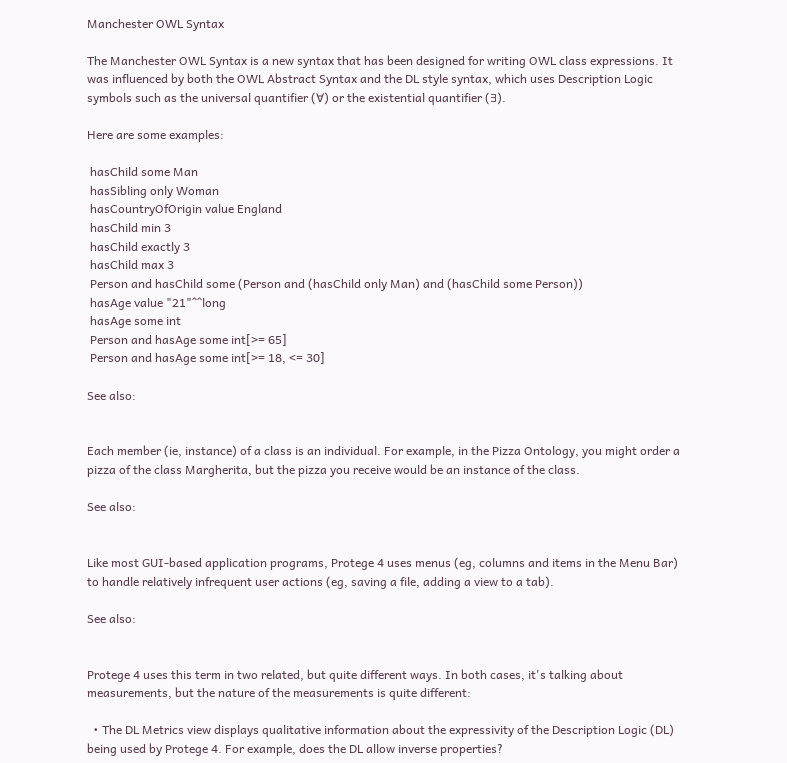Manchester OWL Syntax

The Manchester OWL Syntax is a new syntax that has been designed for writing OWL class expressions. It was influenced by both the OWL Abstract Syntax and the DL style syntax, which uses Description Logic symbols such as the universal quantifier (∀) or the existential quantifier (∃).

Here are some examples:

 hasChild some Man
 hasSibling only Woman
 hasCountryOfOrigin value England
 hasChild min 3
 hasChild exactly 3
 hasChild max 3
 Person and hasChild some (Person and (hasChild only Man) and (hasChild some Person))
 hasAge value "21"^^long
 hasAge some int
 Person and hasAge some int[>= 65]
 Person and hasAge some int[>= 18, <= 30]

See also:


Each member (ie, instance) of a class is an individual. For example, in the Pizza Ontology, you might order a pizza of the class Margherita, but the pizza you receive would be an instance of the class.

See also:


Like most GUI-based application programs, Protege 4 uses menus (eg, columns and items in the Menu Bar) to handle relatively infrequent user actions (eg, saving a file, adding a view to a tab).

See also:


Protege 4 uses this term in two related, but quite different ways. In both cases, it's talking about measurements, but the nature of the measurements is quite different:

  • The DL Metrics view displays qualitative information about the expressivity of the Description Logic (DL) being used by Protege 4. For example, does the DL allow inverse properties?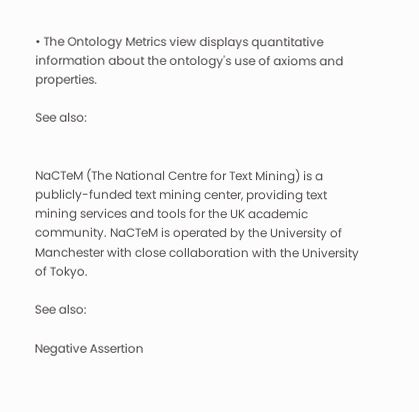• The Ontology Metrics view displays quantitative information about the ontology's use of axioms and properties.

See also:


NaCTeM (The National Centre for Text Mining) is a publicly-funded text mining center, providing text mining services and tools for the UK academic community. NaCTeM is operated by the University of Manchester with close collaboration with the University of Tokyo.

See also:

Negative Assertion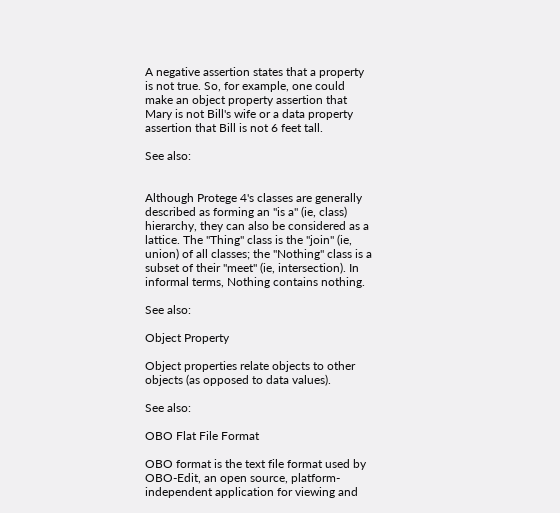A negative assertion states that a property is not true. So, for example, one could make an object property assertion that Mary is not Bill's wife or a data property assertion that Bill is not 6 feet tall.

See also:


Although Protege 4's classes are generally described as forming an "is a" (ie, class) hierarchy, they can also be considered as a lattice. The "Thing" class is the "join" (ie, union) of all classes; the "Nothing" class is a subset of their "meet" (ie, intersection). In informal terms, Nothing contains nothing.

See also:

Object Property

Object properties relate objects to other objects (as opposed to data values).

See also:

OBO Flat File Format

OBO format is the text file format used by OBO-Edit, an open source, platform-independent application for viewing and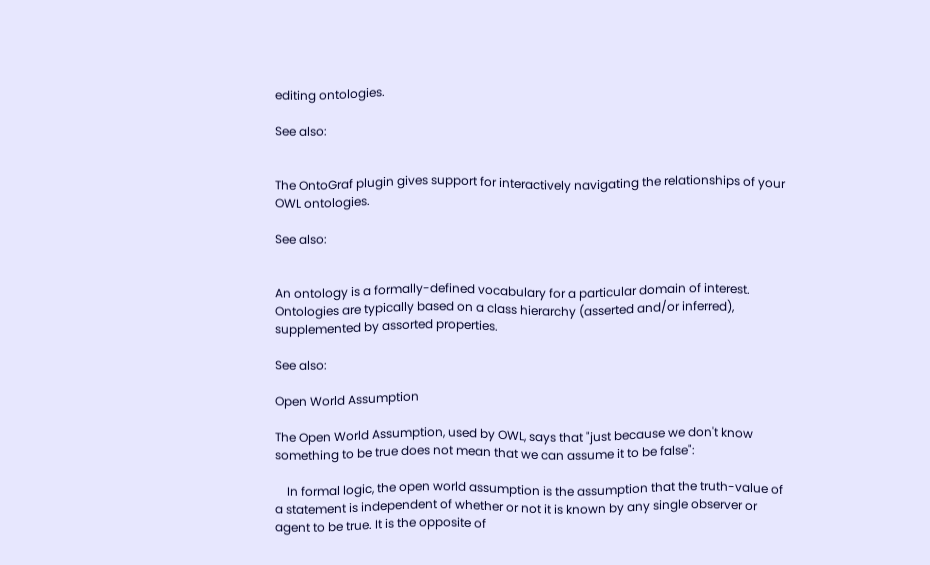editing ontologies.

See also:


The OntoGraf plugin gives support for interactively navigating the relationships of your OWL ontologies.

See also:


An ontology is a formally-defined vocabulary for a particular domain of interest. Ontologies are typically based on a class hierarchy (asserted and/or inferred), supplemented by assorted properties.

See also:

Open World Assumption

The Open World Assumption, used by OWL, says that "just because we don't know something to be true does not mean that we can assume it to be false":

    In formal logic, the open world assumption is the assumption that the truth-value of a statement is independent of whether or not it is known by any single observer or agent to be true. It is the opposite of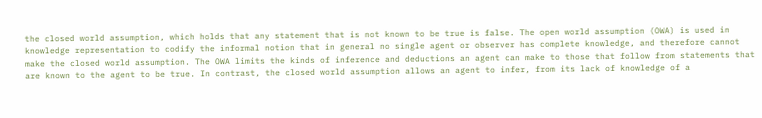the closed world assumption, which holds that any statement that is not known to be true is false. The open world assumption (OWA) is used in knowledge representation to codify the informal notion that in general no single agent or observer has complete knowledge, and therefore cannot make the closed world assumption. The OWA limits the kinds of inference and deductions an agent can make to those that follow from statements that are known to the agent to be true. In contrast, the closed world assumption allows an agent to infer, from its lack of knowledge of a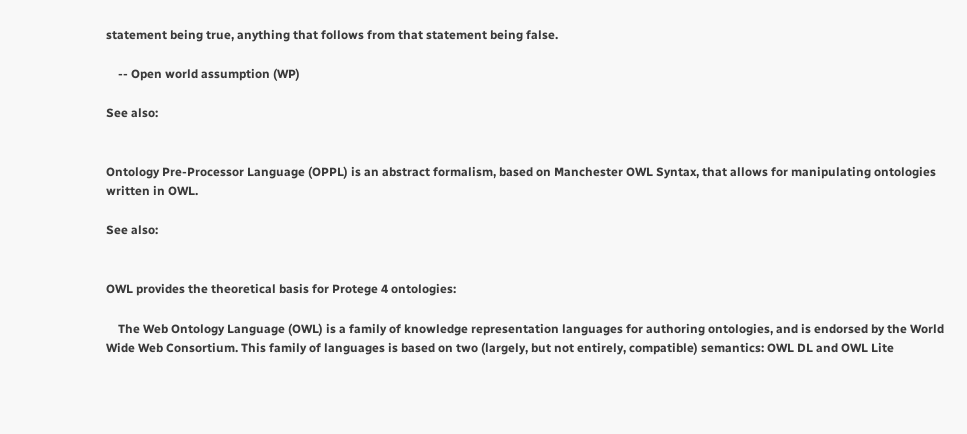statement being true, anything that follows from that statement being false.

    -- Open world assumption (WP)

See also:


Ontology Pre-Processor Language (OPPL) is an abstract formalism, based on Manchester OWL Syntax, that allows for manipulating ontologies written in OWL.

See also:


OWL provides the theoretical basis for Protege 4 ontologies:

    The Web Ontology Language (OWL) is a family of knowledge representation languages for authoring ontologies, and is endorsed by the World Wide Web Consortium. This family of languages is based on two (largely, but not entirely, compatible) semantics: OWL DL and OWL Lite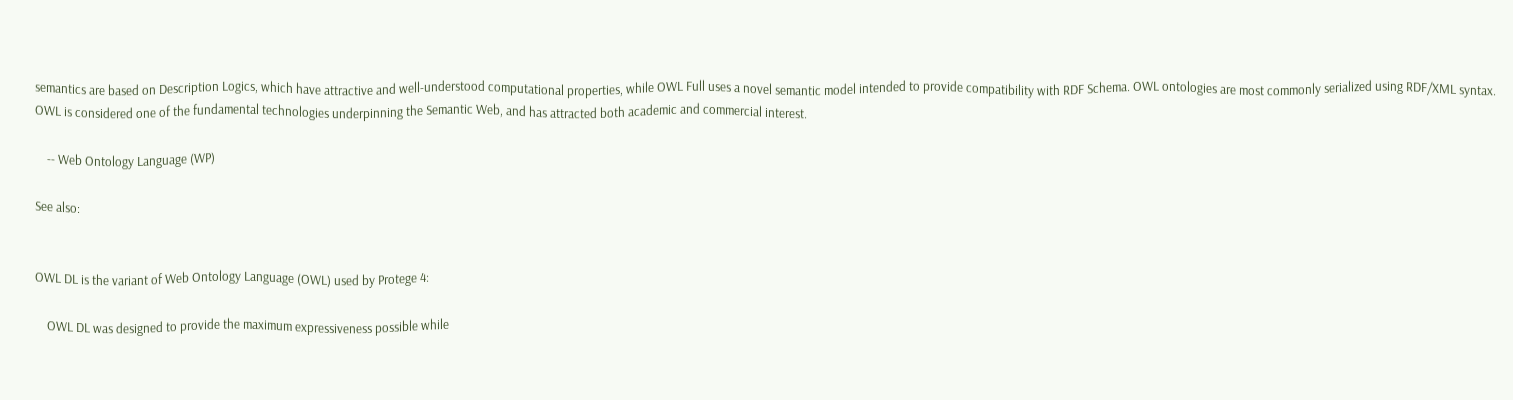semantics are based on Description Logics, which have attractive and well-understood computational properties, while OWL Full uses a novel semantic model intended to provide compatibility with RDF Schema. OWL ontologies are most commonly serialized using RDF/XML syntax. OWL is considered one of the fundamental technologies underpinning the Semantic Web, and has attracted both academic and commercial interest.

    -- Web Ontology Language (WP)

See also:


OWL DL is the variant of Web Ontology Language (OWL) used by Protege 4:

    OWL DL was designed to provide the maximum expressiveness possible while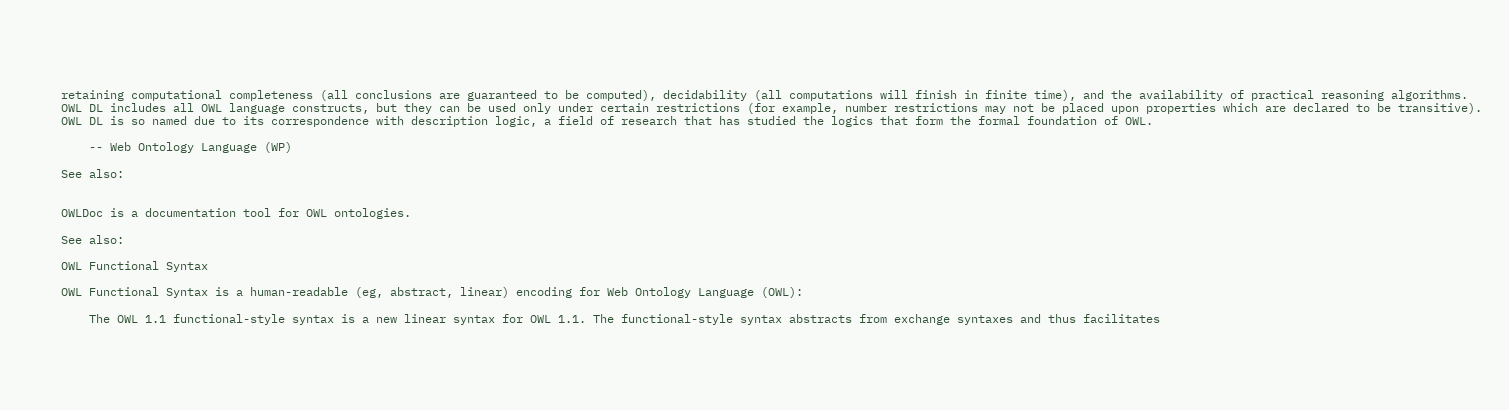retaining computational completeness (all conclusions are guaranteed to be computed), decidability (all computations will finish in finite time), and the availability of practical reasoning algorithms. OWL DL includes all OWL language constructs, but they can be used only under certain restrictions (for example, number restrictions may not be placed upon properties which are declared to be transitive). OWL DL is so named due to its correspondence with description logic, a field of research that has studied the logics that form the formal foundation of OWL.

    -- Web Ontology Language (WP)

See also:


OWLDoc is a documentation tool for OWL ontologies.

See also:

OWL Functional Syntax

OWL Functional Syntax is a human-readable (eg, abstract, linear) encoding for Web Ontology Language (OWL):

    The OWL 1.1 functional-style syntax is a new linear syntax for OWL 1.1. The functional-style syntax abstracts from exchange syntaxes and thus facilitates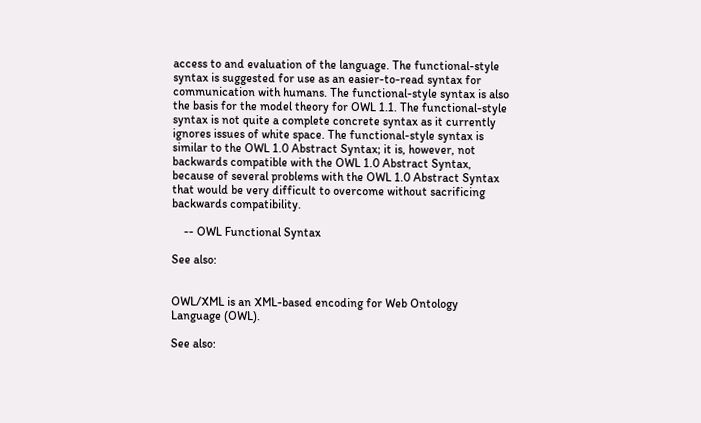access to and evaluation of the language. The functional-style syntax is suggested for use as an easier-to-read syntax for communication with humans. The functional-style syntax is also the basis for the model theory for OWL 1.1. The functional-style syntax is not quite a complete concrete syntax as it currently ignores issues of white space. The functional-style syntax is similar to the OWL 1.0 Abstract Syntax; it is, however, not backwards compatible with the OWL 1.0 Abstract Syntax, because of several problems with the OWL 1.0 Abstract Syntax that would be very difficult to overcome without sacrificing backwards compatibility.

    -- OWL Functional Syntax

See also:


OWL/XML is an XML-based encoding for Web Ontology Language (OWL).

See also: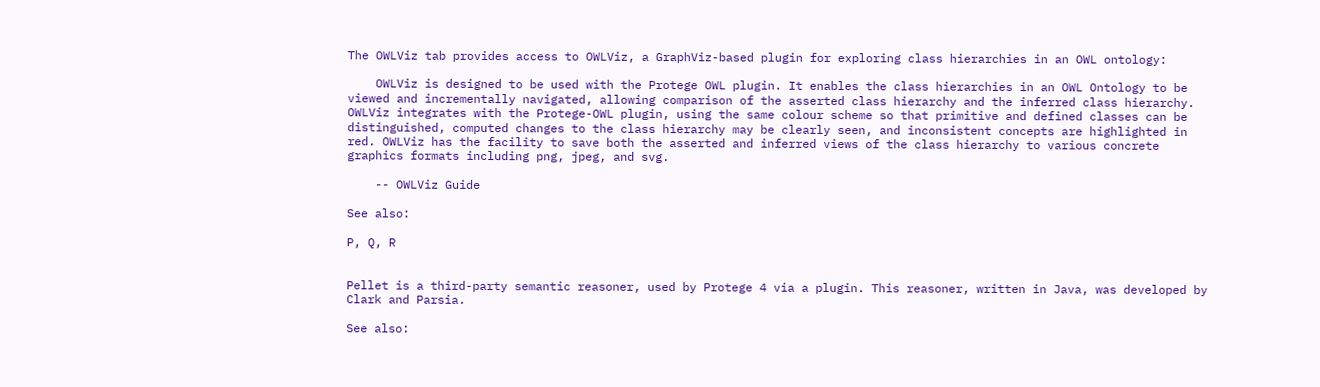The OWLViz tab provides access to OWLViz, a GraphViz-based plugin for exploring class hierarchies in an OWL ontology:

    OWLViz is designed to be used with the Protege OWL plugin. It enables the class hierarchies in an OWL Ontology to be viewed and incrementally navigated, allowing comparison of the asserted class hierarchy and the inferred class hierarchy. OWLViz integrates with the Protege-OWL plugin, using the same colour scheme so that primitive and defined classes can be distinguished, computed changes to the class hierarchy may be clearly seen, and inconsistent concepts are highlighted in red. OWLViz has the facility to save both the asserted and inferred views of the class hierarchy to various concrete graphics formats including png, jpeg, and svg.

    -- OWLViz Guide

See also:

P, Q, R


Pellet is a third-party semantic reasoner, used by Protege 4 via a plugin. This reasoner, written in Java, was developed by Clark and Parsia.

See also: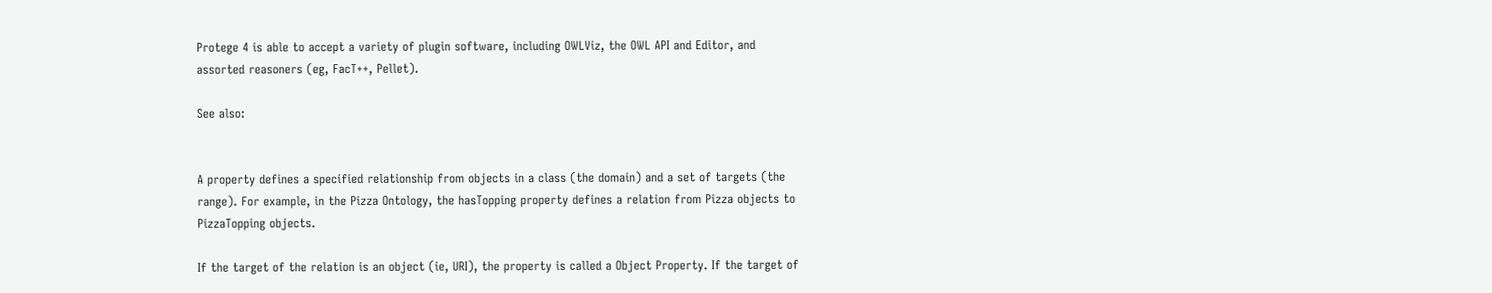Protege 4 is able to accept a variety of plugin software, including OWLViz, the OWL API and Editor, and assorted reasoners (eg, FacT++, Pellet).

See also:


A property defines a specified relationship from objects in a class (the domain) and a set of targets (the range). For example, in the Pizza Ontology, the hasTopping property defines a relation from Pizza objects to PizzaTopping objects.

If the target of the relation is an object (ie, URI), the property is called a Object Property. If the target of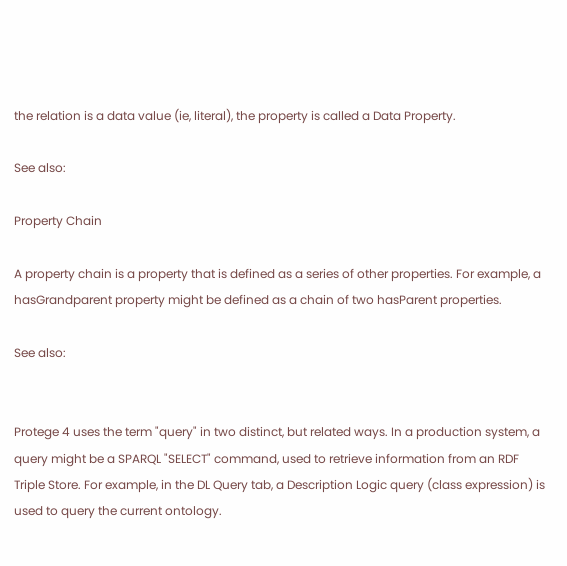the relation is a data value (ie, literal), the property is called a Data Property.

See also:

Property Chain

A property chain is a property that is defined as a series of other properties. For example, a hasGrandparent property might be defined as a chain of two hasParent properties.

See also:


Protege 4 uses the term "query" in two distinct, but related ways. In a production system, a query might be a SPARQL "SELECT" command, used to retrieve information from an RDF Triple Store. For example, in the DL Query tab, a Description Logic query (class expression) is used to query the current ontology.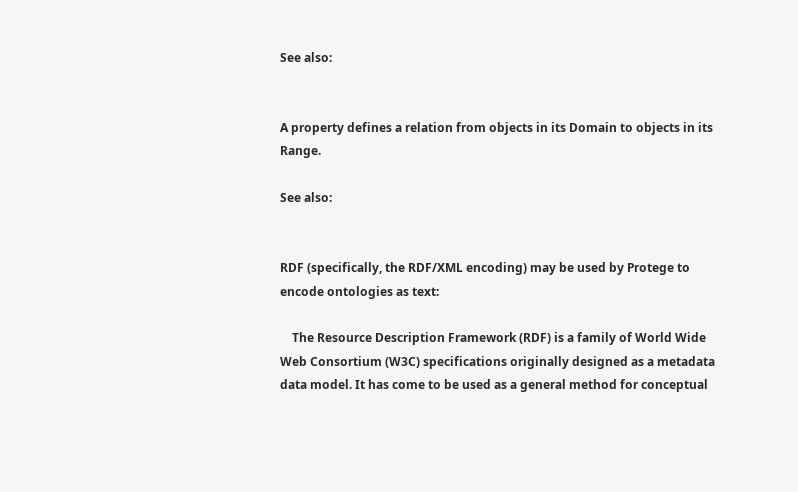See also:


A property defines a relation from objects in its Domain to objects in its Range.

See also:


RDF (specifically, the RDF/XML encoding) may be used by Protege to encode ontologies as text:

    The Resource Description Framework (RDF) is a family of World Wide Web Consortium (W3C) specifications originally designed as a metadata data model. It has come to be used as a general method for conceptual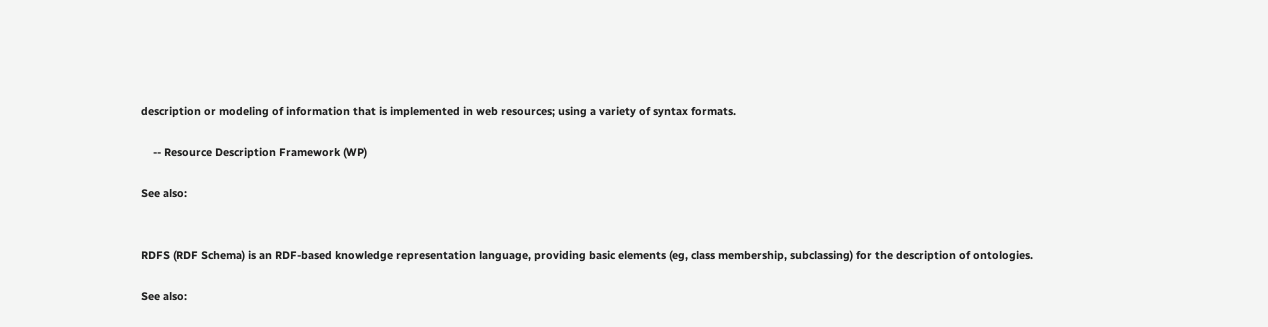description or modeling of information that is implemented in web resources; using a variety of syntax formats.

    -- Resource Description Framework (WP)

See also:


RDFS (RDF Schema) is an RDF-based knowledge representation language, providing basic elements (eg, class membership, subclassing) for the description of ontologies.

See also: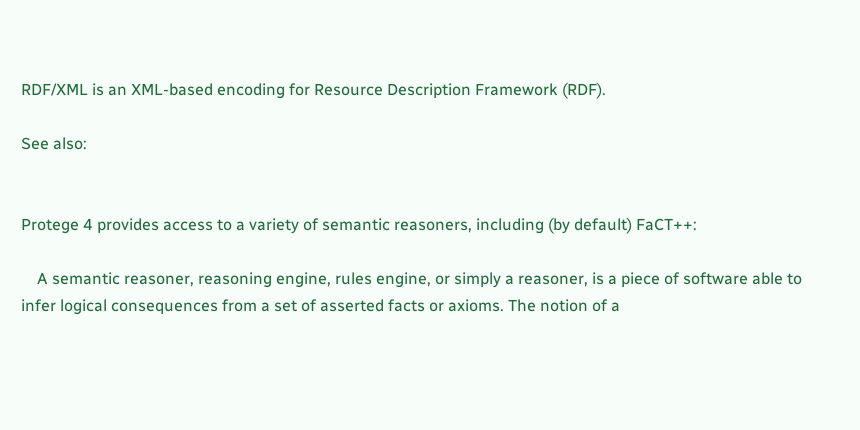RDF/XML is an XML-based encoding for Resource Description Framework (RDF).

See also:


Protege 4 provides access to a variety of semantic reasoners, including (by default) FaCT++:

    A semantic reasoner, reasoning engine, rules engine, or simply a reasoner, is a piece of software able to infer logical consequences from a set of asserted facts or axioms. The notion of a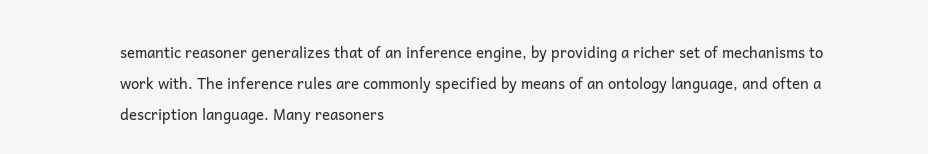semantic reasoner generalizes that of an inference engine, by providing a richer set of mechanisms to work with. The inference rules are commonly specified by means of an ontology language, and often a description language. Many reasoners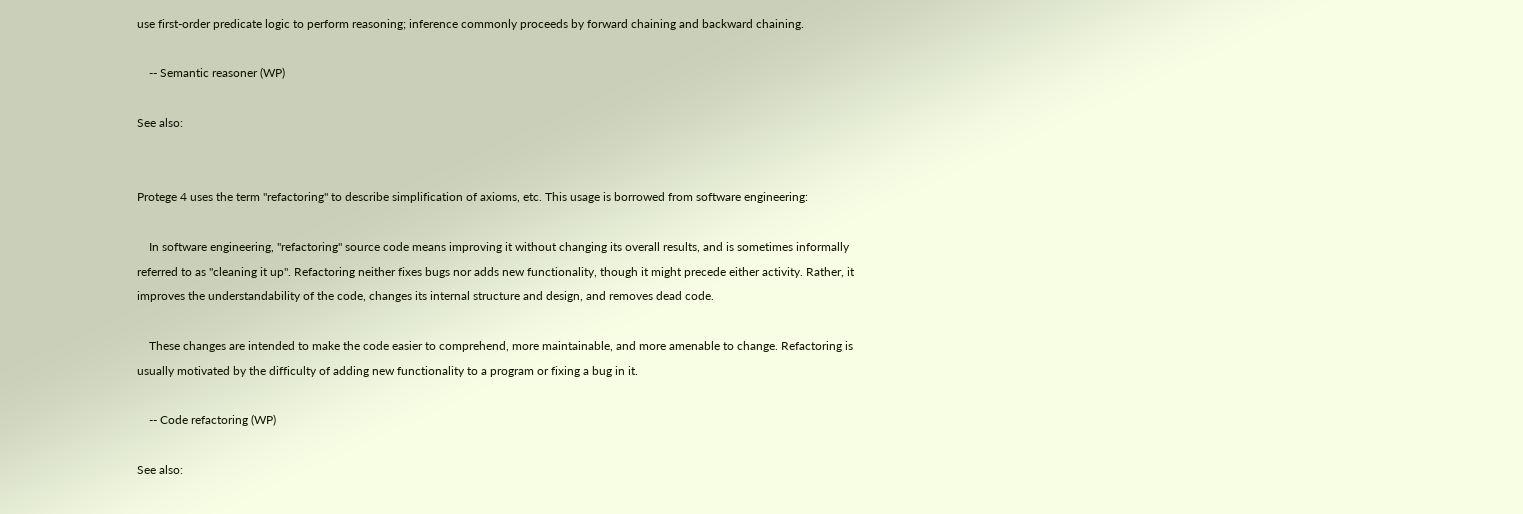use first-order predicate logic to perform reasoning; inference commonly proceeds by forward chaining and backward chaining.

    -- Semantic reasoner (WP)

See also:


Protege 4 uses the term "refactoring" to describe simplification of axioms, etc. This usage is borrowed from software engineering:

    In software engineering, "refactoring" source code means improving it without changing its overall results, and is sometimes informally referred to as "cleaning it up". Refactoring neither fixes bugs nor adds new functionality, though it might precede either activity. Rather, it improves the understandability of the code, changes its internal structure and design, and removes dead code.

    These changes are intended to make the code easier to comprehend, more maintainable, and more amenable to change. Refactoring is usually motivated by the difficulty of adding new functionality to a program or fixing a bug in it.

    -- Code refactoring (WP)

See also: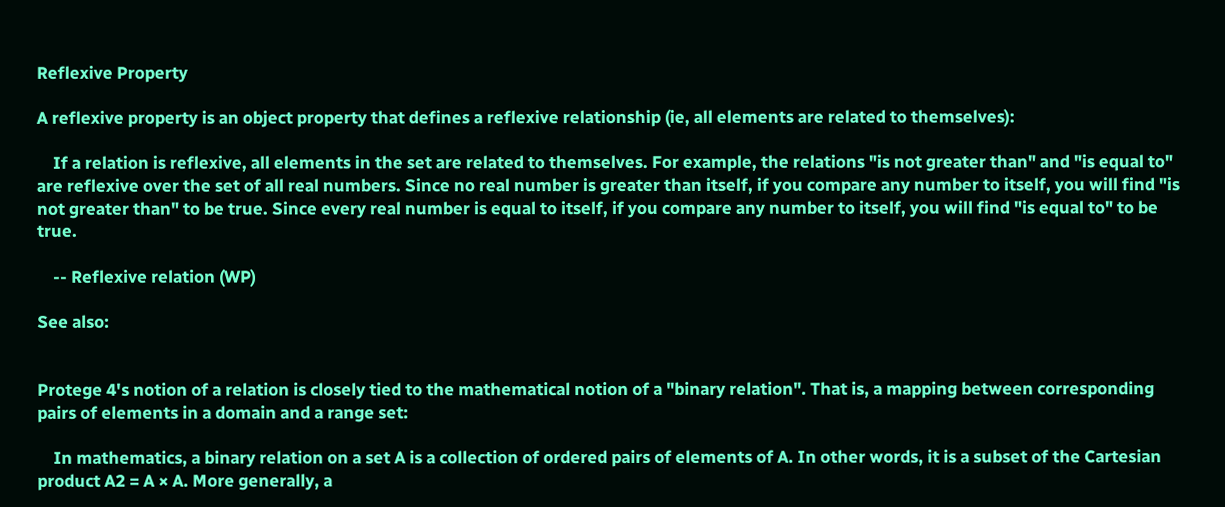Reflexive Property

A reflexive property is an object property that defines a reflexive relationship (ie, all elements are related to themselves):

    If a relation is reflexive, all elements in the set are related to themselves. For example, the relations "is not greater than" and "is equal to" are reflexive over the set of all real numbers. Since no real number is greater than itself, if you compare any number to itself, you will find "is not greater than" to be true. Since every real number is equal to itself, if you compare any number to itself, you will find "is equal to" to be true.

    -- Reflexive relation (WP)

See also:


Protege 4's notion of a relation is closely tied to the mathematical notion of a "binary relation". That is, a mapping between corresponding pairs of elements in a domain and a range set:

    In mathematics, a binary relation on a set A is a collection of ordered pairs of elements of A. In other words, it is a subset of the Cartesian product A2 = A × A. More generally, a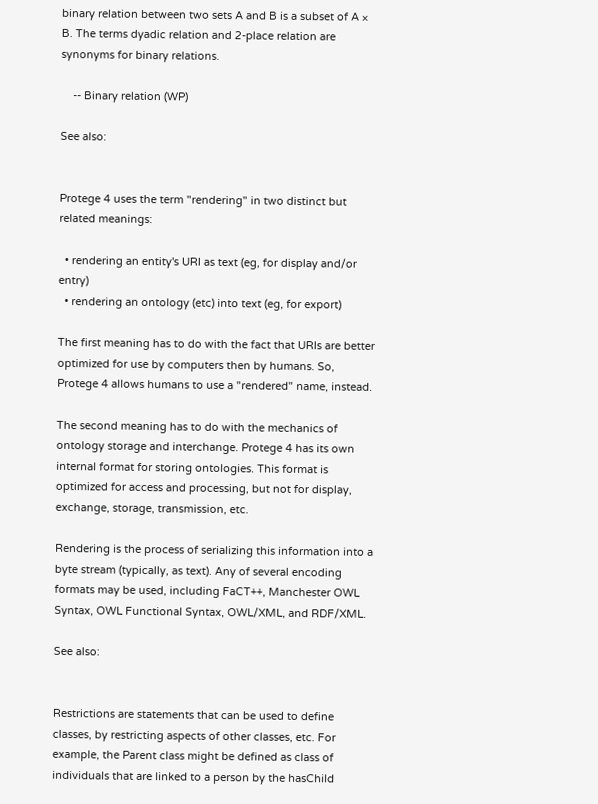binary relation between two sets A and B is a subset of A × B. The terms dyadic relation and 2-place relation are synonyms for binary relations.

    -- Binary relation (WP)

See also:


Protege 4 uses the term "rendering" in two distinct but related meanings:

  • rendering an entity's URI as text (eg, for display and/or entry)
  • rendering an ontology (etc) into text (eg, for export)

The first meaning has to do with the fact that URIs are better optimized for use by computers then by humans. So, Protege 4 allows humans to use a "rendered" name, instead.

The second meaning has to do with the mechanics of ontology storage and interchange. Protege 4 has its own internal format for storing ontologies. This format is optimized for access and processing, but not for display, exchange, storage, transmission, etc.

Rendering is the process of serializing this information into a byte stream (typically, as text). Any of several encoding formats may be used, including FaCT++, Manchester OWL Syntax, OWL Functional Syntax, OWL/XML, and RDF/XML.

See also:


Restrictions are statements that can be used to define classes, by restricting aspects of other classes, etc. For example, the Parent class might be defined as class of individuals that are linked to a person by the hasChild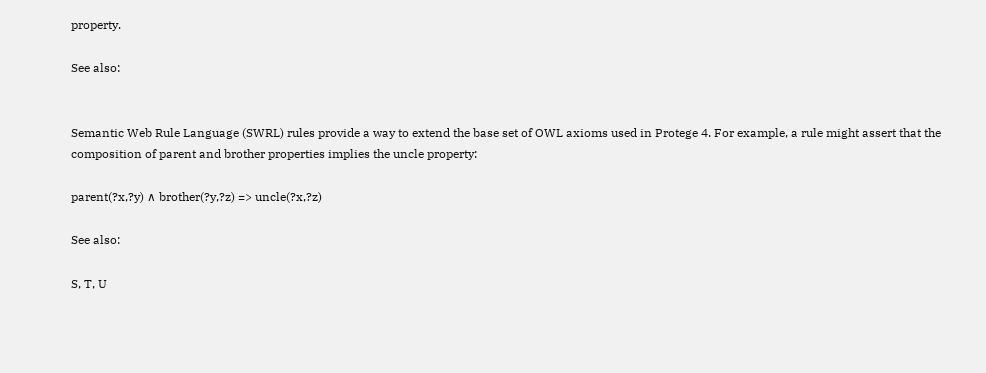property.

See also:


Semantic Web Rule Language (SWRL) rules provide a way to extend the base set of OWL axioms used in Protege 4. For example, a rule might assert that the composition of parent and brother properties implies the uncle property:

parent(?x,?y) ∧ brother(?y,?z) => uncle(?x,?z)

See also:

S, T, U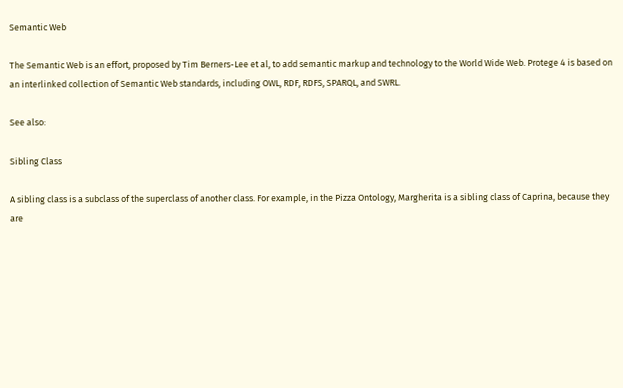Semantic Web

The Semantic Web is an effort, proposed by Tim Berners-Lee et al, to add semantic markup and technology to the World Wide Web. Protege 4 is based on an interlinked collection of Semantic Web standards, including OWL, RDF, RDFS, SPARQL, and SWRL.

See also:

Sibling Class

A sibling class is a subclass of the superclass of another class. For example, in the Pizza Ontology, Margherita is a sibling class of Caprina, because they are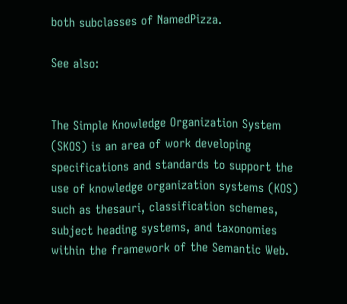both subclasses of NamedPizza.

See also:


The Simple Knowledge Organization System (SKOS) is an area of work developing specifications and standards to support the use of knowledge organization systems (KOS) such as thesauri, classification schemes, subject heading systems, and taxonomies within the framework of the Semantic Web.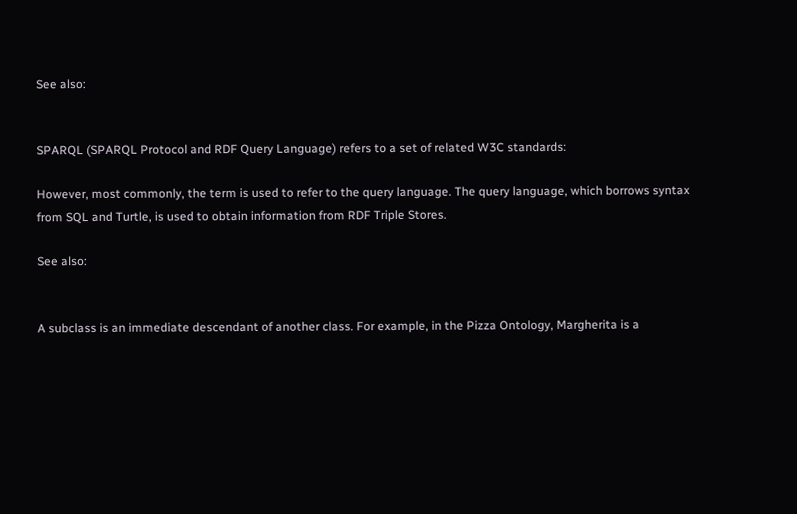See also:


SPARQL (SPARQL Protocol and RDF Query Language) refers to a set of related W3C standards:

However, most commonly, the term is used to refer to the query language. The query language, which borrows syntax from SQL and Turtle, is used to obtain information from RDF Triple Stores.

See also:


A subclass is an immediate descendant of another class. For example, in the Pizza Ontology, Margherita is a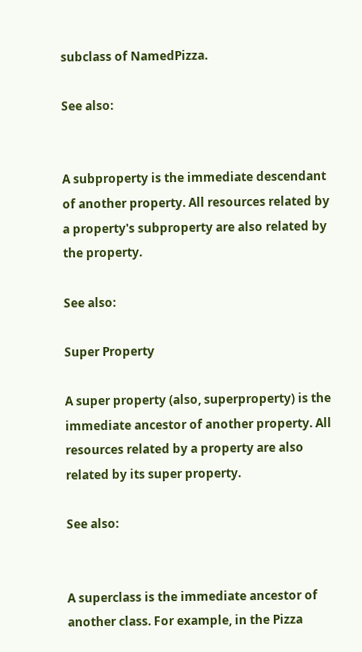subclass of NamedPizza.

See also:


A subproperty is the immediate descendant of another property. All resources related by a property's subproperty are also related by the property.

See also:

Super Property

A super property (also, superproperty) is the immediate ancestor of another property. All resources related by a property are also related by its super property.

See also:


A superclass is the immediate ancestor of another class. For example, in the Pizza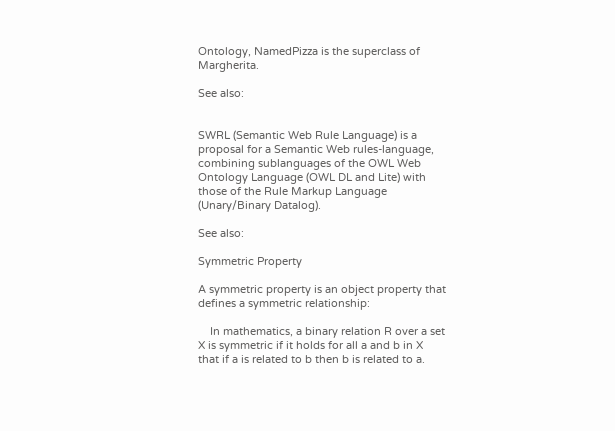Ontology, NamedPizza is the superclass of Margherita.

See also:


SWRL (Semantic Web Rule Language) is a proposal for a Semantic Web rules-language, combining sublanguages of the OWL Web Ontology Language (OWL DL and Lite) with those of the Rule Markup Language (Unary/Binary Datalog).

See also:

Symmetric Property

A symmetric property is an object property that defines a symmetric relationship:

    In mathematics, a binary relation R over a set X is symmetric if it holds for all a and b in X that if a is related to b then b is related to a.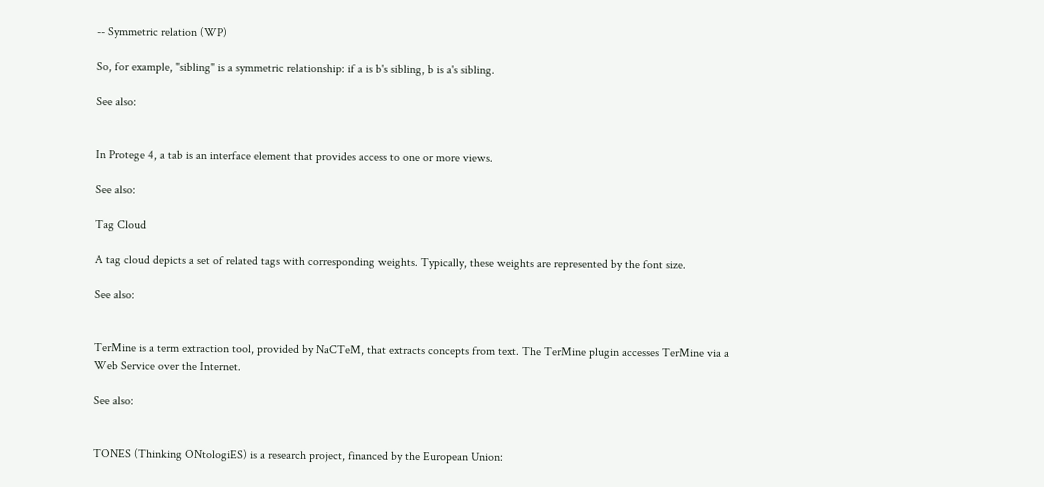-- Symmetric relation (WP)

So, for example, "sibling" is a symmetric relationship: if a is b's sibling, b is a's sibling.

See also:


In Protege 4, a tab is an interface element that provides access to one or more views.

See also:

Tag Cloud

A tag cloud depicts a set of related tags with corresponding weights. Typically, these weights are represented by the font size.

See also:


TerMine is a term extraction tool, provided by NaCTeM, that extracts concepts from text. The TerMine plugin accesses TerMine via a Web Service over the Internet.

See also:


TONES (Thinking ONtologiES) is a research project, financed by the European Union: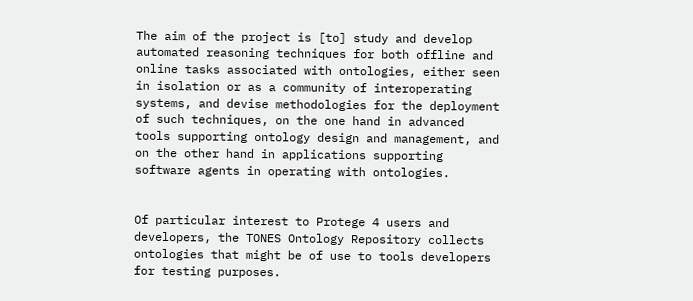The aim of the project is [to] study and develop automated reasoning techniques for both offline and online tasks associated with ontologies, either seen in isolation or as a community of interoperating systems, and devise methodologies for the deployment of such techniques, on the one hand in advanced tools supporting ontology design and management, and on the other hand in applications supporting software agents in operating with ontologies.


Of particular interest to Protege 4 users and developers, the TONES Ontology Repository collects ontologies that might be of use to tools developers for testing purposes.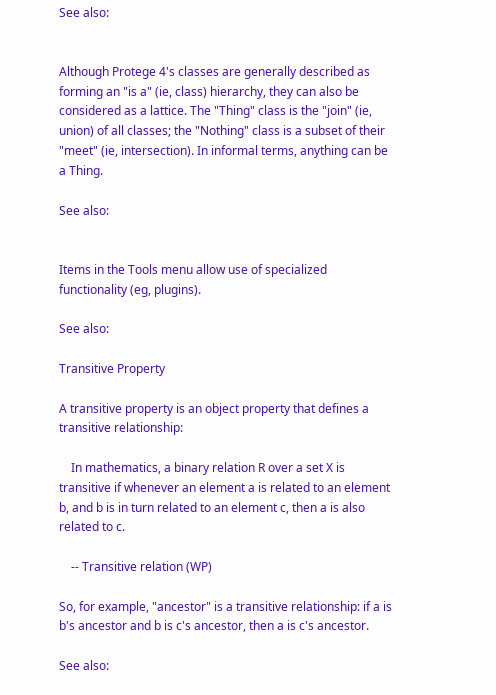See also:


Although Protege 4's classes are generally described as forming an "is a" (ie, class) hierarchy, they can also be considered as a lattice. The "Thing" class is the "join" (ie, union) of all classes; the "Nothing" class is a subset of their "meet" (ie, intersection). In informal terms, anything can be a Thing.

See also:


Items in the Tools menu allow use of specialized functionality (eg, plugins).

See also:

Transitive Property

A transitive property is an object property that defines a transitive relationship:

    In mathematics, a binary relation R over a set X is transitive if whenever an element a is related to an element b, and b is in turn related to an element c, then a is also related to c.

    -- Transitive relation (WP)

So, for example, "ancestor" is a transitive relationship: if a is b's ancestor and b is c's ancestor, then a is c's ancestor.

See also: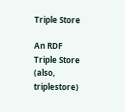Triple Store

An RDF Triple Store (also, triplestore)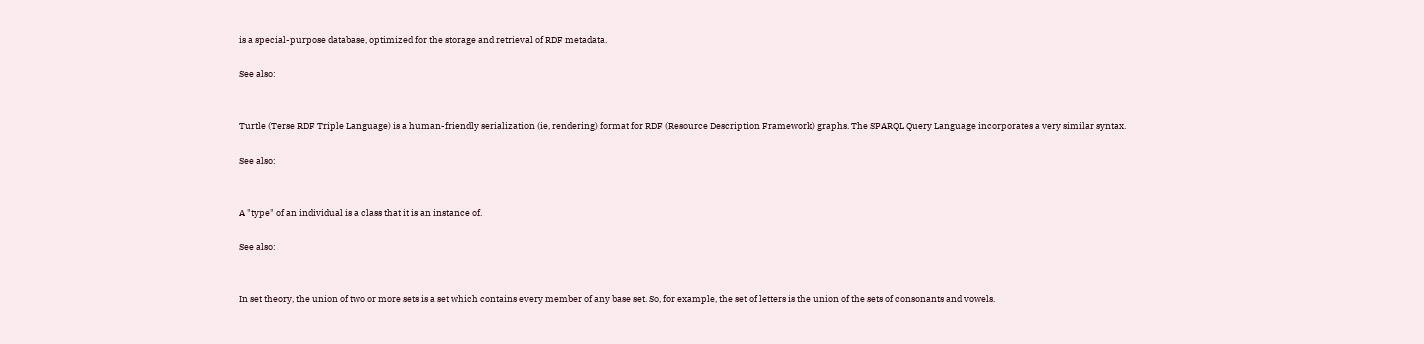is a special-purpose database, optimized for the storage and retrieval of RDF metadata.

See also:


Turtle (Terse RDF Triple Language) is a human-friendly serialization (ie, rendering) format for RDF (Resource Description Framework) graphs. The SPARQL Query Language incorporates a very similar syntax.

See also:


A "type" of an individual is a class that it is an instance of.

See also:


In set theory, the union of two or more sets is a set which contains every member of any base set. So, for example, the set of letters is the union of the sets of consonants and vowels.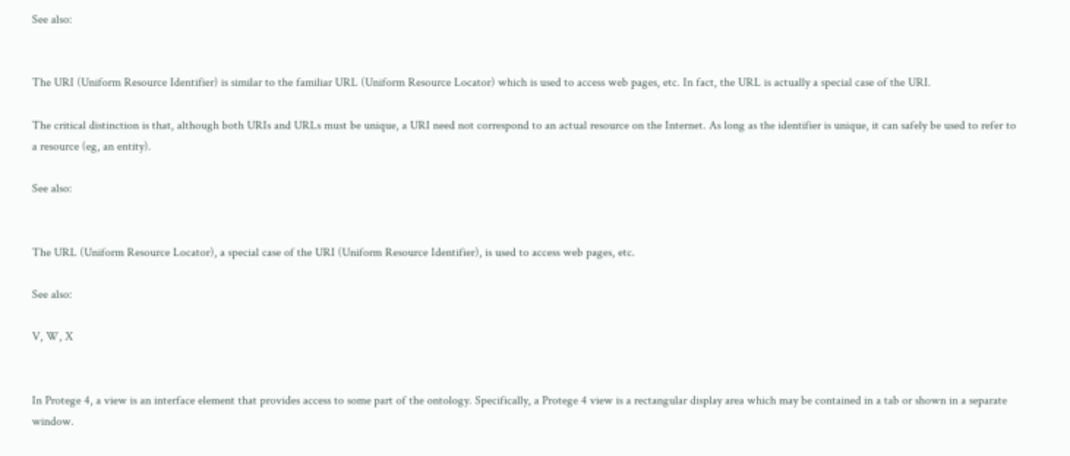See also:


The URI (Uniform Resource Identifier) is similar to the familiar URL (Uniform Resource Locator) which is used to access web pages, etc. In fact, the URL is actually a special case of the URI.

The critical distinction is that, although both URIs and URLs must be unique, a URI need not correspond to an actual resource on the Internet. As long as the identifier is unique, it can safely be used to refer to a resource (eg, an entity).

See also:


The URL (Uniform Resource Locator), a special case of the URI (Uniform Resource Identifier), is used to access web pages, etc.

See also:

V, W, X


In Protege 4, a view is an interface element that provides access to some part of the ontology. Specifically, a Protege 4 view is a rectangular display area which may be contained in a tab or shown in a separate window.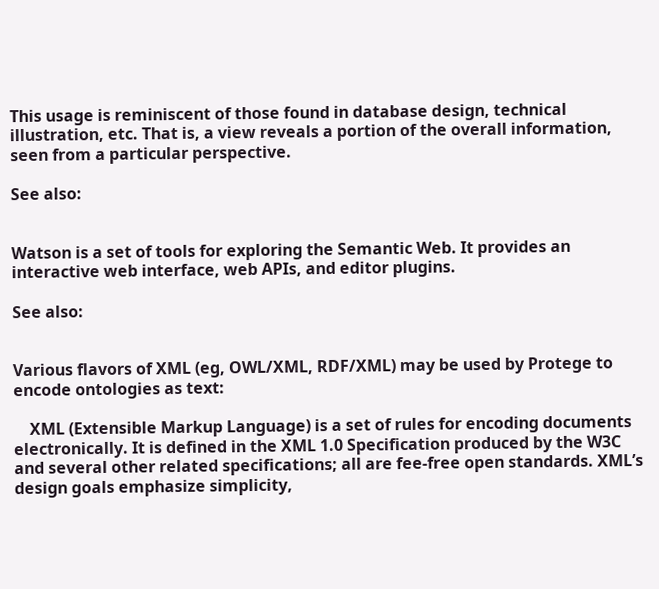This usage is reminiscent of those found in database design, technical illustration, etc. That is, a view reveals a portion of the overall information, seen from a particular perspective.

See also:


Watson is a set of tools for exploring the Semantic Web. It provides an interactive web interface, web APIs, and editor plugins.

See also:


Various flavors of XML (eg, OWL/XML, RDF/XML) may be used by Protege to encode ontologies as text:

    XML (Extensible Markup Language) is a set of rules for encoding documents electronically. It is defined in the XML 1.0 Specification produced by the W3C and several other related specifications; all are fee-free open standards. XML’s design goals emphasize simplicity,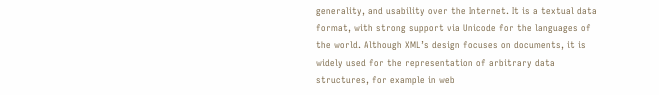generality, and usability over the Internet. It is a textual data format, with strong support via Unicode for the languages of the world. Although XML’s design focuses on documents, it is widely used for the representation of arbitrary data structures, for example in web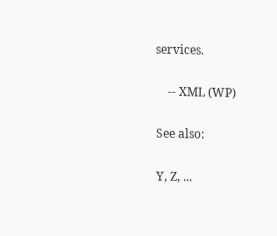services.

    -- XML (WP)

See also:

Y, Z, ...